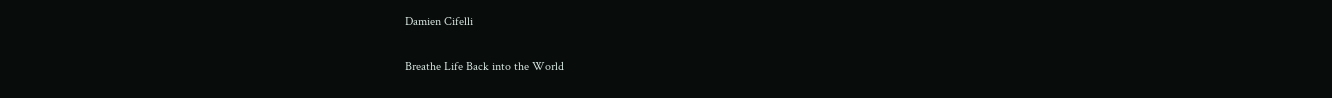Damien Cifelli

Breathe Life Back into the World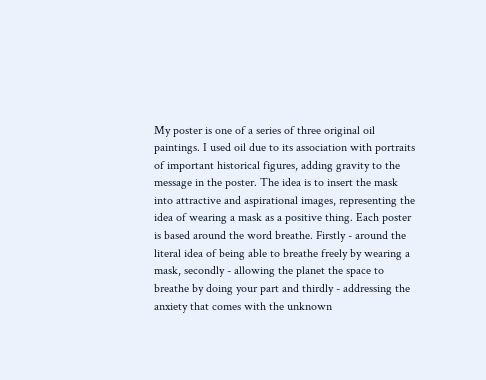My poster is one of a series of three original oil paintings. I used oil due to its association with portraits of important historical figures, adding gravity to the message in the poster. The idea is to insert the mask into attractive and aspirational images, representing the idea of wearing a mask as a positive thing. Each poster is based around the word breathe. Firstly - around the literal idea of being able to breathe freely by wearing a mask, secondly - allowing the planet the space to breathe by doing your part and thirdly - addressing the anxiety that comes with the unknown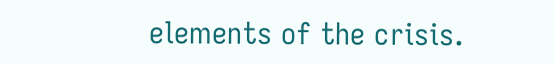elements of the crisis.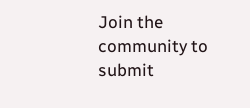Join the community to submit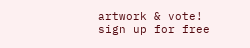artwork & vote!
sign up for free